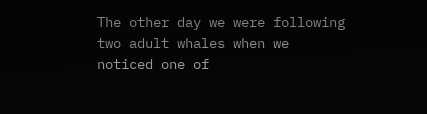The other day we were following two adult whales when we noticed one of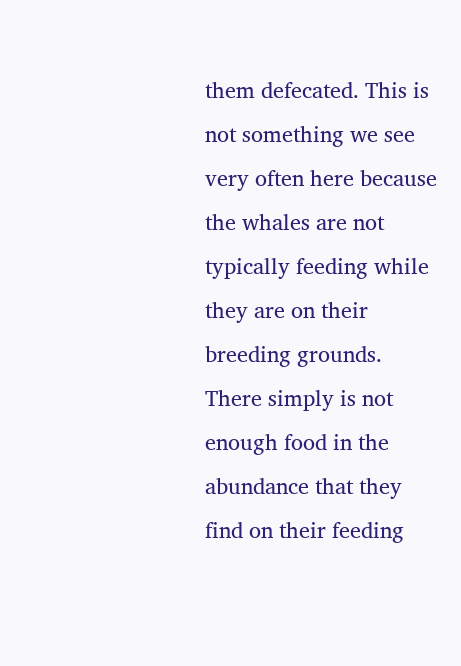them defecated. This is not something we see very often here because the whales are not typically feeding while they are on their breeding grounds. There simply is not enough food in the abundance that they find on their feeding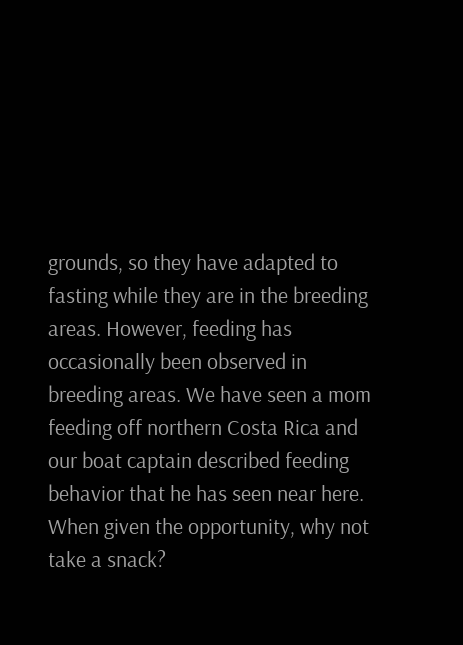grounds, so they have adapted to fasting while they are in the breeding areas. However, feeding has occasionally been observed in breeding areas. We have seen a mom feeding off northern Costa Rica and our boat captain described feeding behavior that he has seen near here. When given the opportunity, why not take a snack?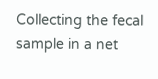Collecting the fecal sample in a net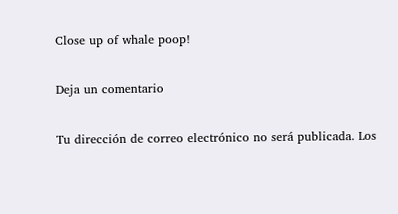Close up of whale poop!

Deja un comentario

Tu dirección de correo electrónico no será publicada. Los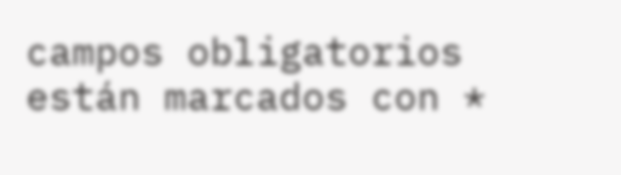campos obligatorios están marcados con *